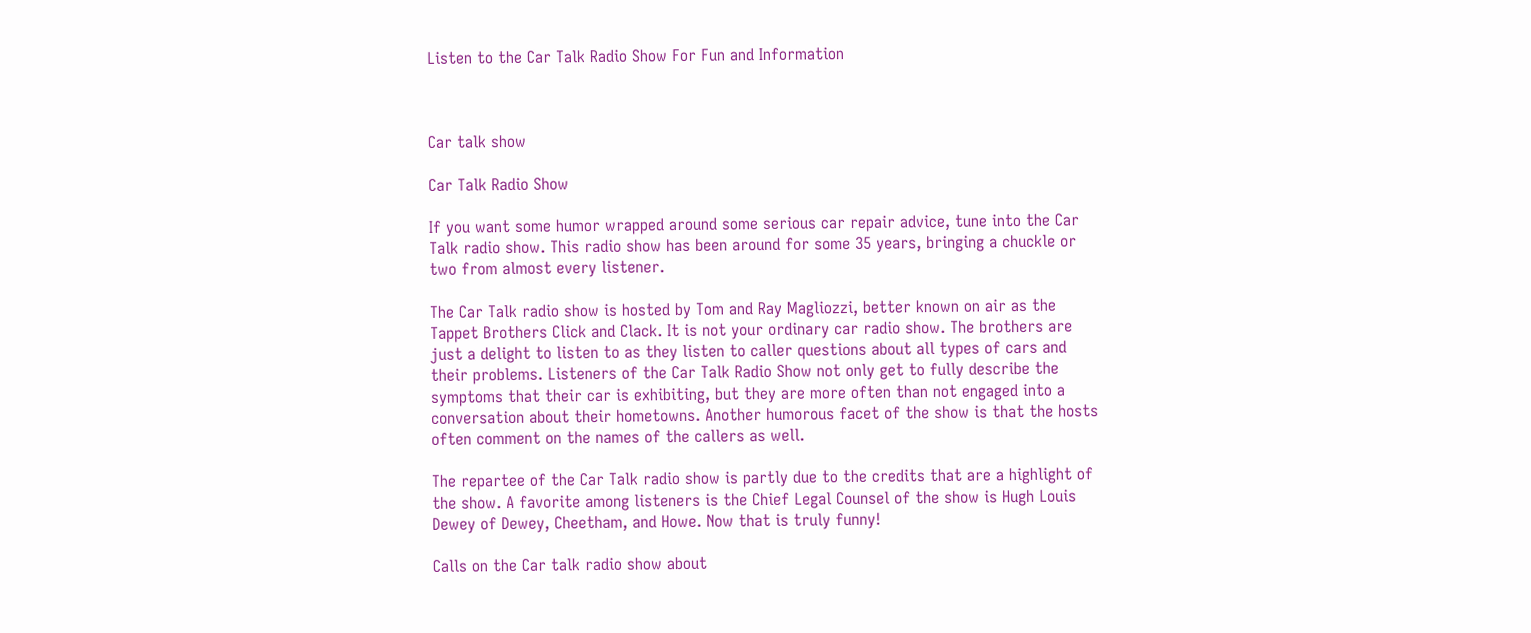Listen to the Car Talk Radio Show For Fun and Information



Car talk show

Car Talk Radio Show

If you want some humor wrapped around some serious car repair advice, tune into the Car Talk radio show. This radio show has been around for some 35 years, bringing a chuckle or two from almost every listener.

The Car Talk radio show is hosted by Tom and Ray Magliozzi, better known on air as the Tappet Brothers Click and Clack. It is not your ordinary car radio show. The brothers are just a delight to listen to as they listen to caller questions about all types of cars and their problems. Listeners of the Car Talk Radio Show not only get to fully describe the symptoms that their car is exhibiting, but they are more often than not engaged into a conversation about their hometowns. Another humorous facet of the show is that the hosts often comment on the names of the callers as well.

The repartee of the Car Talk radio show is partly due to the credits that are a highlight of the show. A favorite among listeners is the Chief Legal Counsel of the show is Hugh Louis Dewey of Dewey, Cheetham, and Howe. Now that is truly funny!

Calls on the Car talk radio show about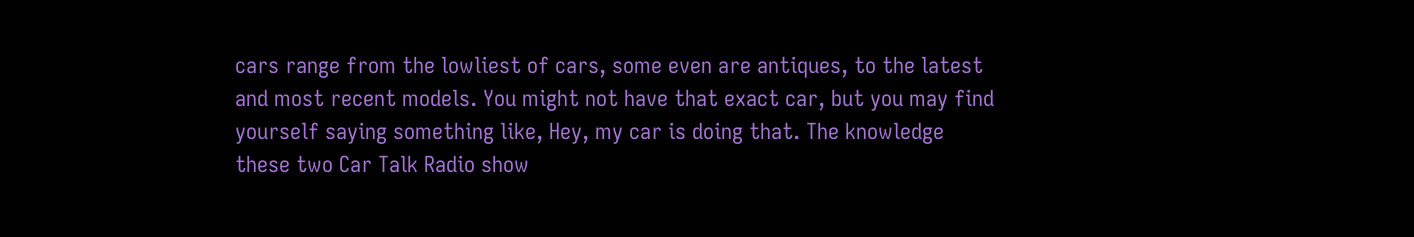cars range from the lowliest of cars, some even are antiques, to the latest and most recent models. You might not have that exact car, but you may find yourself saying something like, Hey, my car is doing that. The knowledge these two Car Talk Radio show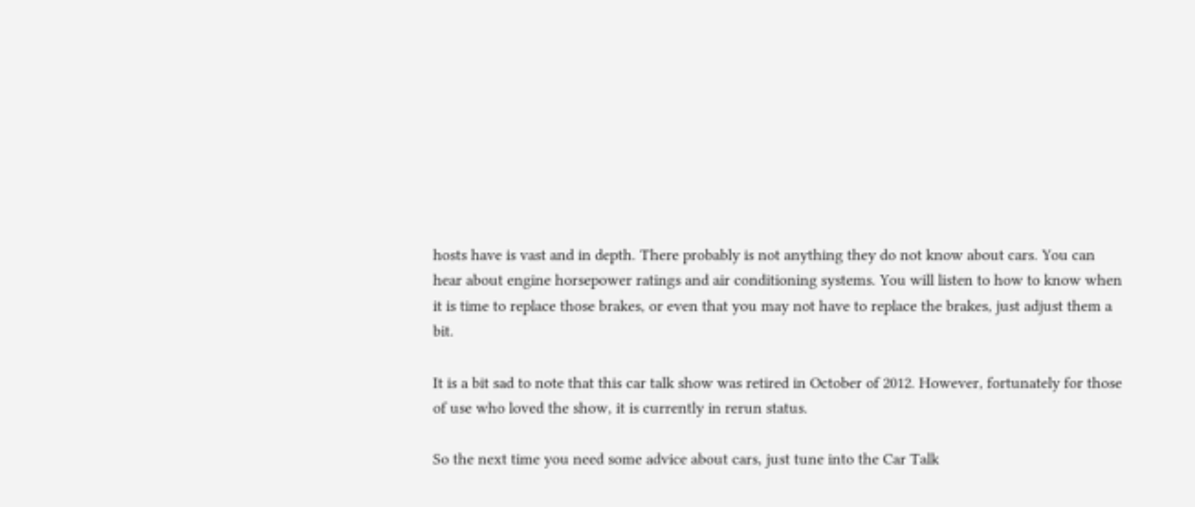hosts have is vast and in depth. There probably is not anything they do not know about cars. You can hear about engine horsepower ratings and air conditioning systems. You will listen to how to know when it is time to replace those brakes, or even that you may not have to replace the brakes, just adjust them a bit.

It is a bit sad to note that this car talk show was retired in October of 2012. However, fortunately for those of use who loved the show, it is currently in rerun status.

So the next time you need some advice about cars, just tune into the Car Talk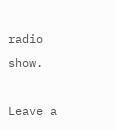radio show.

Leave a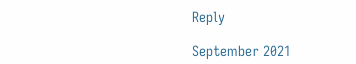Reply

September 2021